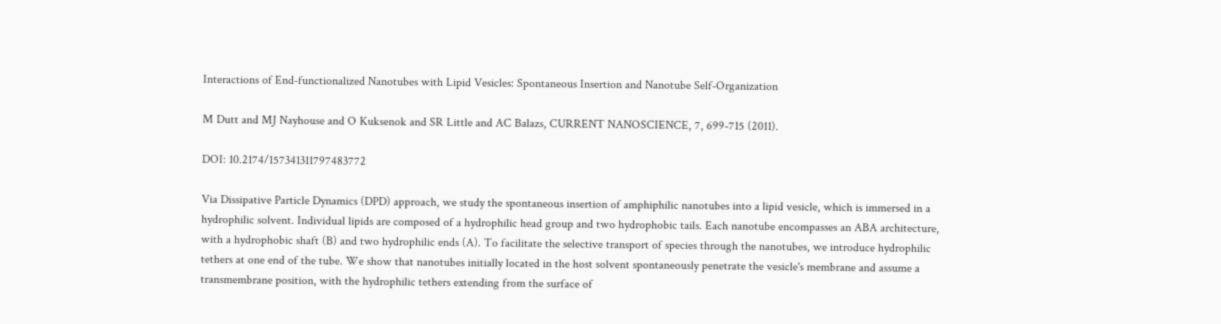Interactions of End-functionalized Nanotubes with Lipid Vesicles: Spontaneous Insertion and Nanotube Self-Organization

M Dutt and MJ Nayhouse and O Kuksenok and SR Little and AC Balazs, CURRENT NANOSCIENCE, 7, 699-715 (2011).

DOI: 10.2174/157341311797483772

Via Dissipative Particle Dynamics (DPD) approach, we study the spontaneous insertion of amphiphilic nanotubes into a lipid vesicle, which is immersed in a hydrophilic solvent. Individual lipids are composed of a hydrophilic head group and two hydrophobic tails. Each nanotube encompasses an ABA architecture, with a hydrophobic shaft (B) and two hydrophilic ends (A). To facilitate the selective transport of species through the nanotubes, we introduce hydrophilic tethers at one end of the tube. We show that nanotubes initially located in the host solvent spontaneously penetrate the vesicle's membrane and assume a transmembrane position, with the hydrophilic tethers extending from the surface of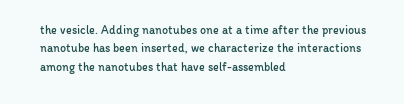the vesicle. Adding nanotubes one at a time after the previous nanotube has been inserted, we characterize the interactions among the nanotubes that have self-assembled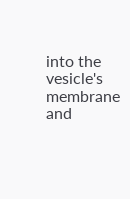into the vesicle's membrane and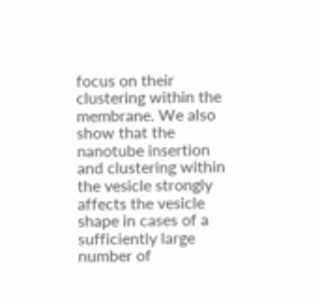focus on their clustering within the membrane. We also show that the nanotube insertion and clustering within the vesicle strongly affects the vesicle shape in cases of a sufficiently large number of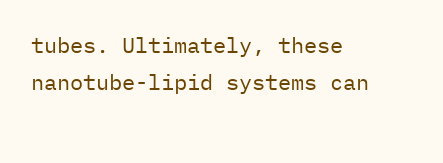tubes. Ultimately, these nanotube-lipid systems can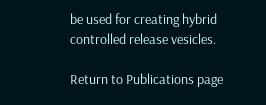be used for creating hybrid controlled release vesicles.

Return to Publications page